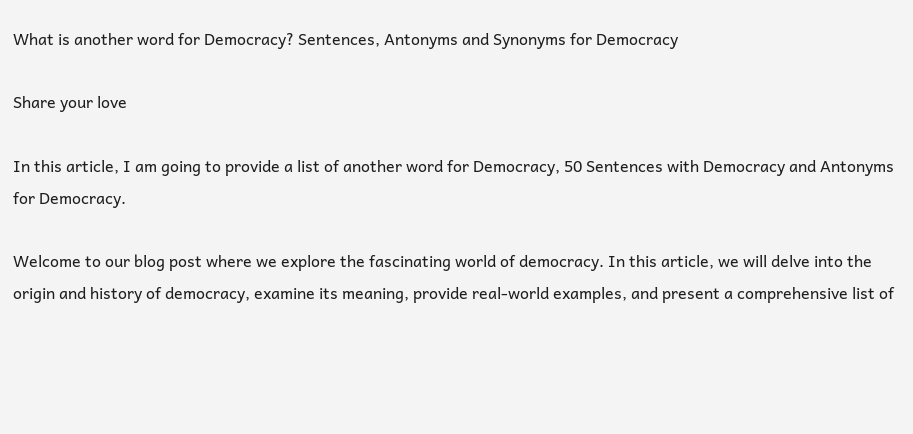What is another word for Democracy? Sentences, Antonyms and Synonyms for Democracy

Share your love

In this article, I am going to provide a list of another word for Democracy, 50 Sentences with Democracy and Antonyms for Democracy.

Welcome to our blog post where we explore the fascinating world of democracy. In this article, we will delve into the origin and history of democracy, examine its meaning, provide real-world examples, and present a comprehensive list of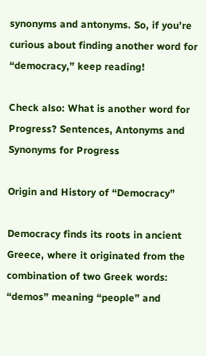synonyms and antonyms. So, if you’re curious about finding another word for “democracy,” keep reading!

Check also: What is another word for Progress? Sentences, Antonyms and Synonyms for Progress

Origin and History of “Democracy”

Democracy finds its roots in ancient Greece, where it originated from the combination of two Greek words: “demos” meaning “people” and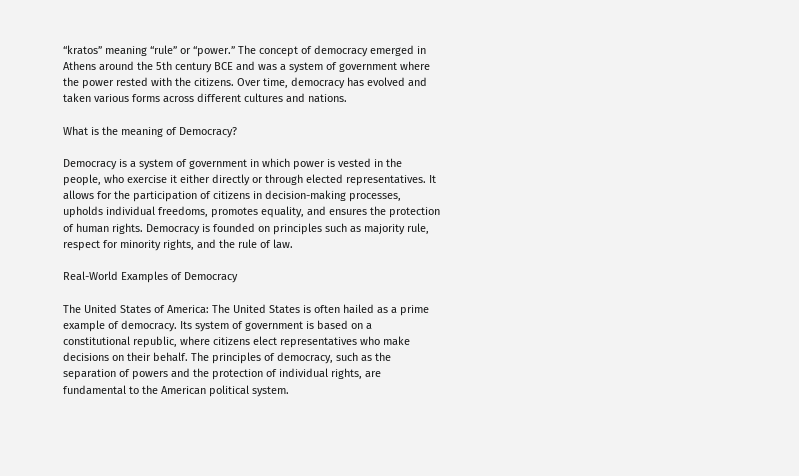“kratos” meaning “rule” or “power.” The concept of democracy emerged in Athens around the 5th century BCE and was a system of government where the power rested with the citizens. Over time, democracy has evolved and taken various forms across different cultures and nations.

What is the meaning of Democracy?

Democracy is a system of government in which power is vested in the people, who exercise it either directly or through elected representatives. It allows for the participation of citizens in decision-making processes, upholds individual freedoms, promotes equality, and ensures the protection of human rights. Democracy is founded on principles such as majority rule, respect for minority rights, and the rule of law.

Real-World Examples of Democracy

The United States of America: The United States is often hailed as a prime example of democracy. Its system of government is based on a constitutional republic, where citizens elect representatives who make decisions on their behalf. The principles of democracy, such as the separation of powers and the protection of individual rights, are fundamental to the American political system.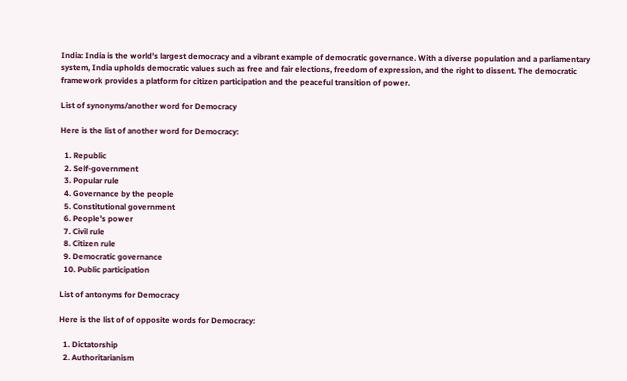India: India is the world’s largest democracy and a vibrant example of democratic governance. With a diverse population and a parliamentary system, India upholds democratic values such as free and fair elections, freedom of expression, and the right to dissent. The democratic framework provides a platform for citizen participation and the peaceful transition of power.

List of synonyms/another word for Democracy

Here is the list of another word for Democracy:

  1. Republic
  2. Self-government
  3. Popular rule
  4. Governance by the people
  5. Constitutional government
  6. People’s power
  7. Civil rule
  8. Citizen rule
  9. Democratic governance
  10. Public participation

List of antonyms for Democracy

Here is the list of of opposite words for Democracy:

  1. Dictatorship
  2. Authoritarianism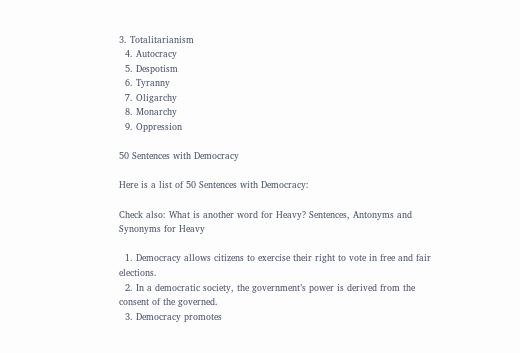3. Totalitarianism
  4. Autocracy
  5. Despotism
  6. Tyranny
  7. Oligarchy
  8. Monarchy
  9. Oppression

50 Sentences with Democracy

Here is a list of 50 Sentences with Democracy:

Check also: What is another word for Heavy? Sentences, Antonyms and Synonyms for Heavy

  1. Democracy allows citizens to exercise their right to vote in free and fair elections.
  2. In a democratic society, the government’s power is derived from the consent of the governed.
  3. Democracy promotes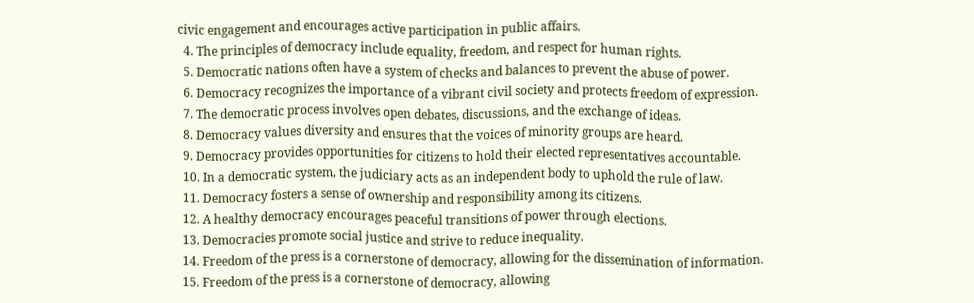civic engagement and encourages active participation in public affairs.
  4. The principles of democracy include equality, freedom, and respect for human rights.
  5. Democratic nations often have a system of checks and balances to prevent the abuse of power.
  6. Democracy recognizes the importance of a vibrant civil society and protects freedom of expression.
  7. The democratic process involves open debates, discussions, and the exchange of ideas.
  8. Democracy values diversity and ensures that the voices of minority groups are heard.
  9. Democracy provides opportunities for citizens to hold their elected representatives accountable.
  10. In a democratic system, the judiciary acts as an independent body to uphold the rule of law.
  11. Democracy fosters a sense of ownership and responsibility among its citizens.
  12. A healthy democracy encourages peaceful transitions of power through elections.
  13. Democracies promote social justice and strive to reduce inequality.
  14. Freedom of the press is a cornerstone of democracy, allowing for the dissemination of information.
  15. Freedom of the press is a cornerstone of democracy, allowing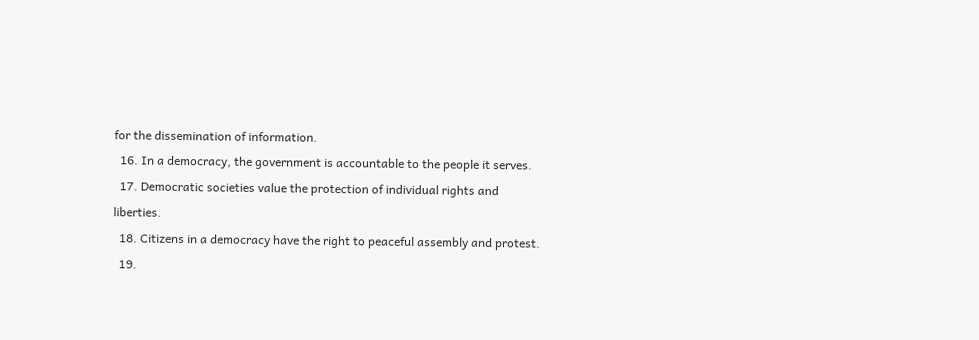for the dissemination of information.
  16. In a democracy, the government is accountable to the people it serves.
  17. Democratic societies value the protection of individual rights and liberties.
  18. Citizens in a democracy have the right to peaceful assembly and protest.
  19.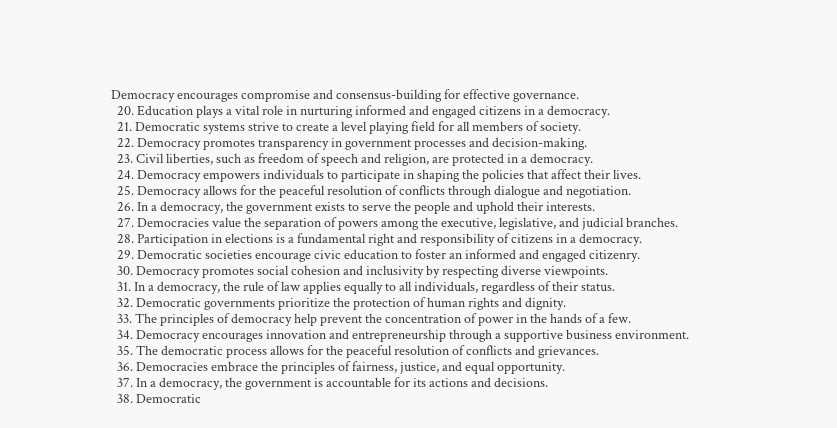Democracy encourages compromise and consensus-building for effective governance.
  20. Education plays a vital role in nurturing informed and engaged citizens in a democracy.
  21. Democratic systems strive to create a level playing field for all members of society.
  22. Democracy promotes transparency in government processes and decision-making.
  23. Civil liberties, such as freedom of speech and religion, are protected in a democracy.
  24. Democracy empowers individuals to participate in shaping the policies that affect their lives.
  25. Democracy allows for the peaceful resolution of conflicts through dialogue and negotiation.
  26. In a democracy, the government exists to serve the people and uphold their interests.
  27. Democracies value the separation of powers among the executive, legislative, and judicial branches.
  28. Participation in elections is a fundamental right and responsibility of citizens in a democracy.
  29. Democratic societies encourage civic education to foster an informed and engaged citizenry.
  30. Democracy promotes social cohesion and inclusivity by respecting diverse viewpoints.
  31. In a democracy, the rule of law applies equally to all individuals, regardless of their status.
  32. Democratic governments prioritize the protection of human rights and dignity.
  33. The principles of democracy help prevent the concentration of power in the hands of a few.
  34. Democracy encourages innovation and entrepreneurship through a supportive business environment.
  35. The democratic process allows for the peaceful resolution of conflicts and grievances.
  36. Democracies embrace the principles of fairness, justice, and equal opportunity.
  37. In a democracy, the government is accountable for its actions and decisions.
  38. Democratic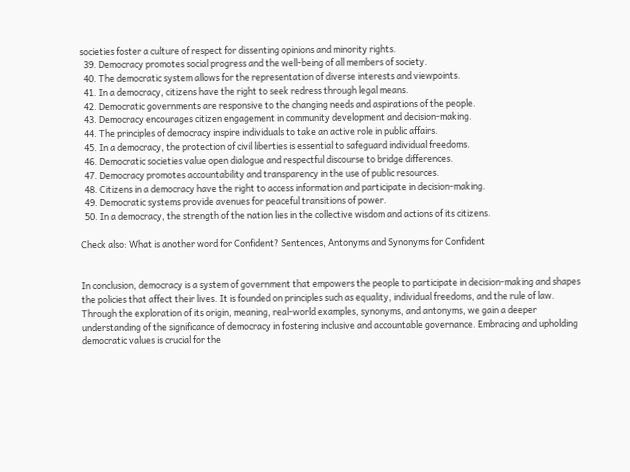societies foster a culture of respect for dissenting opinions and minority rights.
  39. Democracy promotes social progress and the well-being of all members of society.
  40. The democratic system allows for the representation of diverse interests and viewpoints.
  41. In a democracy, citizens have the right to seek redress through legal means.
  42. Democratic governments are responsive to the changing needs and aspirations of the people.
  43. Democracy encourages citizen engagement in community development and decision-making.
  44. The principles of democracy inspire individuals to take an active role in public affairs.
  45. In a democracy, the protection of civil liberties is essential to safeguard individual freedoms.
  46. Democratic societies value open dialogue and respectful discourse to bridge differences.
  47. Democracy promotes accountability and transparency in the use of public resources.
  48. Citizens in a democracy have the right to access information and participate in decision-making.
  49. Democratic systems provide avenues for peaceful transitions of power.
  50. In a democracy, the strength of the nation lies in the collective wisdom and actions of its citizens.

Check also: What is another word for Confident? Sentences, Antonyms and Synonyms for Confident


In conclusion, democracy is a system of government that empowers the people to participate in decision-making and shapes the policies that affect their lives. It is founded on principles such as equality, individual freedoms, and the rule of law. Through the exploration of its origin, meaning, real-world examples, synonyms, and antonyms, we gain a deeper understanding of the significance of democracy in fostering inclusive and accountable governance. Embracing and upholding democratic values is crucial for the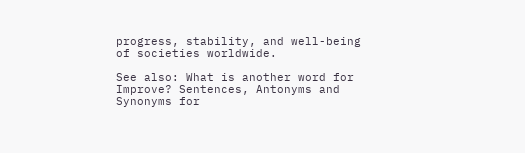progress, stability, and well-being of societies worldwide.

See also: What is another word for Improve? Sentences, Antonyms and Synonyms for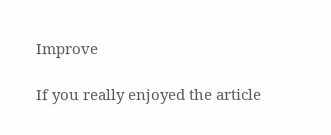Improve

If you really enjoyed the article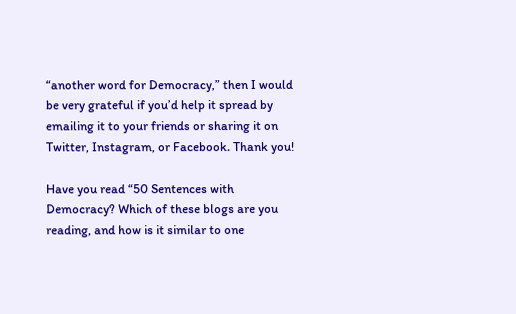“another word for Democracy,” then I would be very grateful if you’d help it spread by emailing it to your friends or sharing it on Twitter, Instagram, or Facebook. Thank you!

Have you read “50 Sentences with Democracy? Which of these blogs are you reading, and how is it similar to one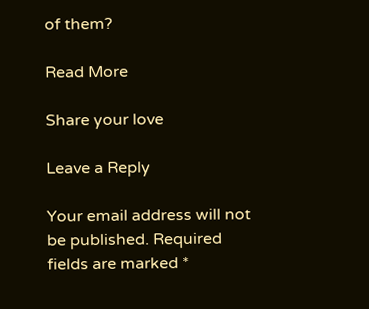of them?

Read More

Share your love

Leave a Reply

Your email address will not be published. Required fields are marked *